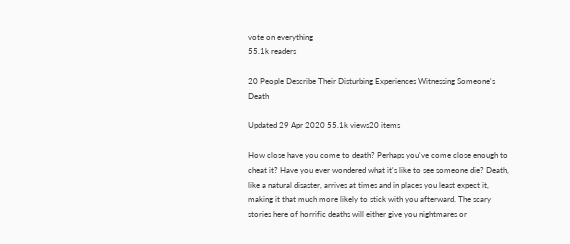vote on everything
55.1k readers

20 People Describe Their Disturbing Experiences Witnessing Someone's Death

Updated 29 Apr 2020 55.1k views20 items

How close have you come to death? Perhaps you've come close enough to cheat it? Have you ever wondered what it's like to see someone die? Death, like a natural disaster, arrives at times and in places you least expect it, making it that much more likely to stick with you afterward. The scary stories here of horrific deaths will either give you nightmares or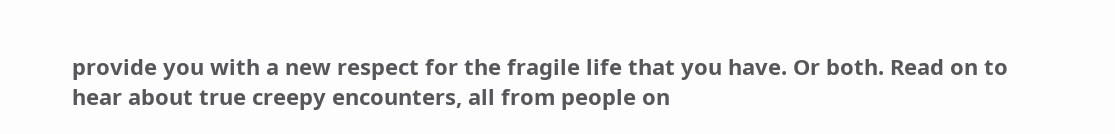provide you with a new respect for the fragile life that you have. Or both. Read on to hear about true creepy encounters, all from people on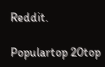Reddit.

Populartop 20top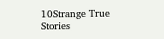10Strange True Stories